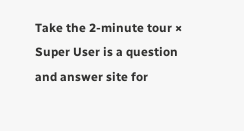Take the 2-minute tour ×
Super User is a question and answer site for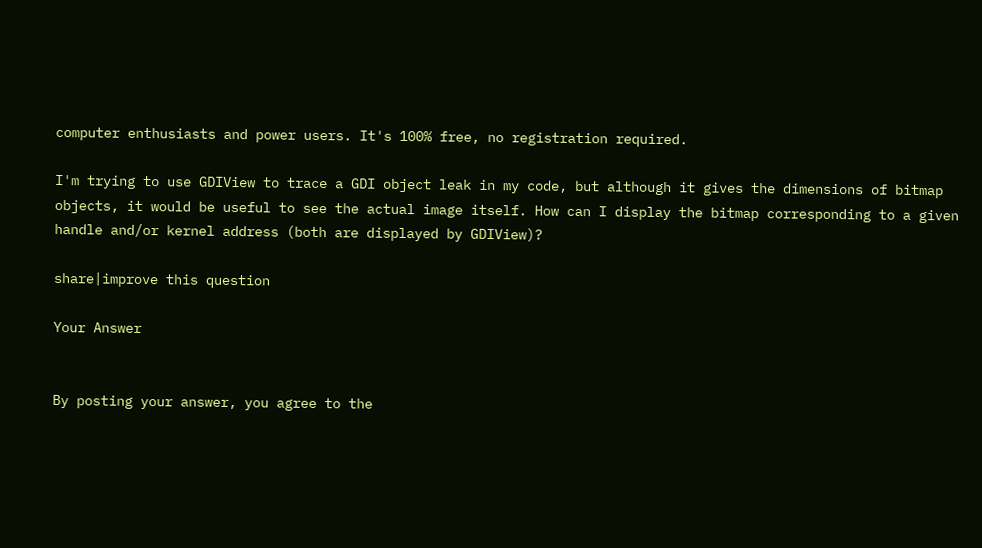computer enthusiasts and power users. It's 100% free, no registration required.

I'm trying to use GDIView to trace a GDI object leak in my code, but although it gives the dimensions of bitmap objects, it would be useful to see the actual image itself. How can I display the bitmap corresponding to a given handle and/or kernel address (both are displayed by GDIView)?

share|improve this question

Your Answer


By posting your answer, you agree to the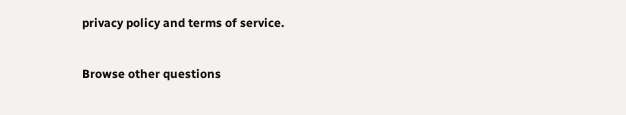privacy policy and terms of service.

Browse other questions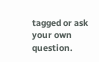tagged or ask your own question.